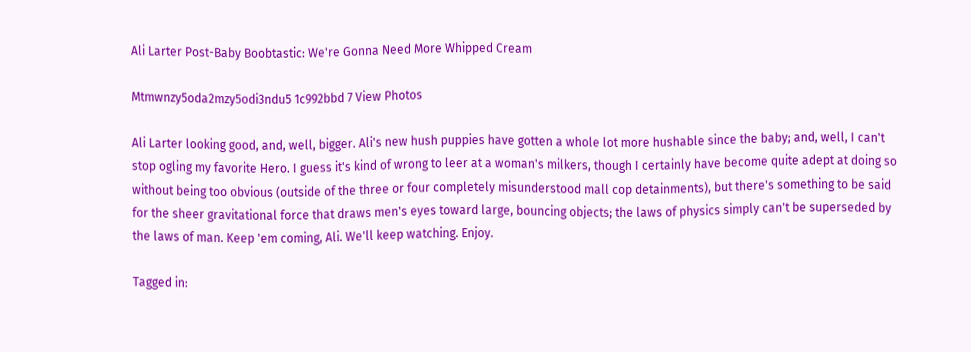Ali Larter Post-Baby Boobtastic: We're Gonna Need More Whipped Cream

Mtmwnzy5oda2mzy5odi3ndu5 1c992bbd 7 View Photos

Ali Larter looking good, and, well, bigger. Ali's new hush puppies have gotten a whole lot more hushable since the baby; and, well, I can't stop ogling my favorite Hero. I guess it's kind of wrong to leer at a woman's milkers, though I certainly have become quite adept at doing so without being too obvious (outside of the three or four completely misunderstood mall cop detainments), but there's something to be said for the sheer gravitational force that draws men's eyes toward large, bouncing objects; the laws of physics simply can't be superseded by the laws of man. Keep 'em coming, Ali. We'll keep watching. Enjoy.

Tagged in: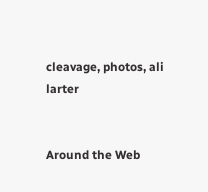cleavage, photos, ali larter


Around the Web